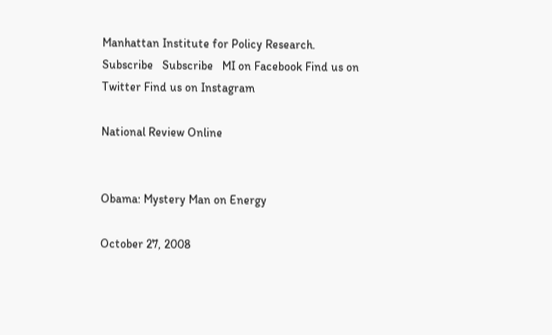Manhattan Institute for Policy Research.
Subscribe   Subscribe   MI on Facebook Find us on Twitter Find us on Instagram

National Review Online


Obama: Mystery Man on Energy

October 27, 2008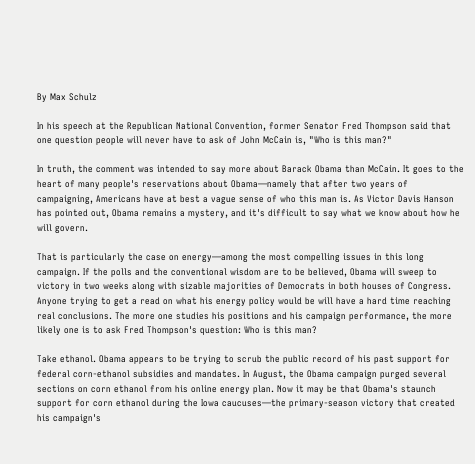By Max Schulz

In his speech at the Republican National Convention, former Senator Fred Thompson said that one question people will never have to ask of John McCain is, "Who is this man?"

In truth, the comment was intended to say more about Barack Obama than McCain. It goes to the heart of many people's reservations about Obama—namely that after two years of campaigning, Americans have at best a vague sense of who this man is. As Victor Davis Hanson has pointed out, Obama remains a mystery, and it's difficult to say what we know about how he will govern.

That is particularly the case on energy—among the most compelling issues in this long campaign. If the polls and the conventional wisdom are to be believed, Obama will sweep to victory in two weeks along with sizable majorities of Democrats in both houses of Congress. Anyone trying to get a read on what his energy policy would be will have a hard time reaching real conclusions. The more one studies his positions and his campaign performance, the more likely one is to ask Fred Thompson's question: Who is this man?

Take ethanol. Obama appears to be trying to scrub the public record of his past support for federal corn-ethanol subsidies and mandates. In August, the Obama campaign purged several sections on corn ethanol from his online energy plan. Now it may be that Obama's staunch support for corn ethanol during the Iowa caucuses—the primary-season victory that created his campaign's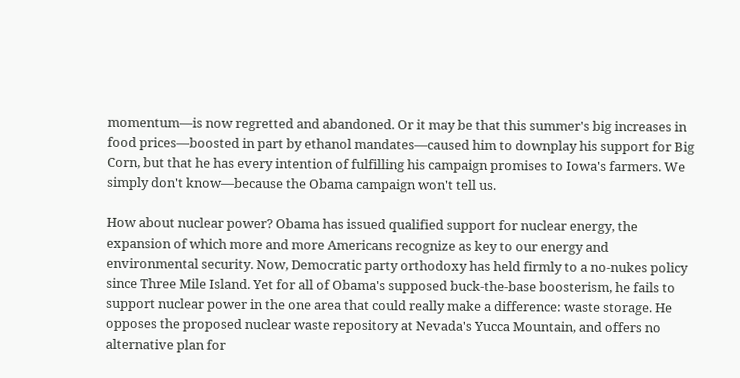momentum—is now regretted and abandoned. Or it may be that this summer's big increases in food prices—boosted in part by ethanol mandates—caused him to downplay his support for Big Corn, but that he has every intention of fulfilling his campaign promises to Iowa's farmers. We simply don't know—because the Obama campaign won't tell us.

How about nuclear power? Obama has issued qualified support for nuclear energy, the expansion of which more and more Americans recognize as key to our energy and environmental security. Now, Democratic party orthodoxy has held firmly to a no-nukes policy since Three Mile Island. Yet for all of Obama's supposed buck-the-base boosterism, he fails to support nuclear power in the one area that could really make a difference: waste storage. He opposes the proposed nuclear waste repository at Nevada's Yucca Mountain, and offers no alternative plan for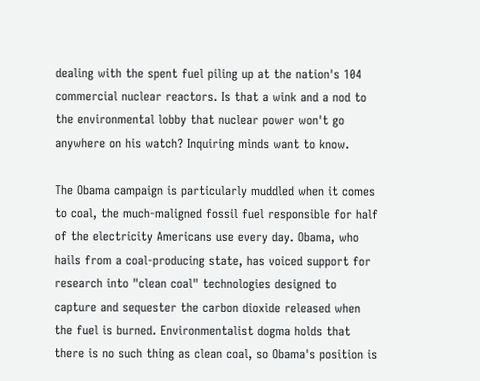dealing with the spent fuel piling up at the nation's 104 commercial nuclear reactors. Is that a wink and a nod to the environmental lobby that nuclear power won't go anywhere on his watch? Inquiring minds want to know.

The Obama campaign is particularly muddled when it comes to coal, the much-maligned fossil fuel responsible for half of the electricity Americans use every day. Obama, who hails from a coal-producing state, has voiced support for research into "clean coal" technologies designed to capture and sequester the carbon dioxide released when the fuel is burned. Environmentalist dogma holds that there is no such thing as clean coal, so Obama's position is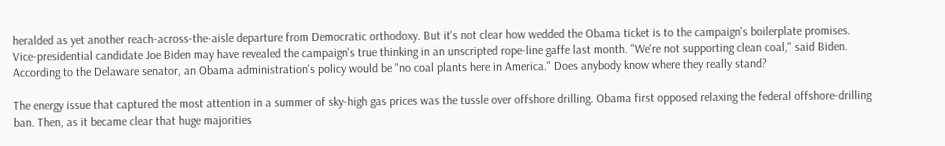heralded as yet another reach-across-the-aisle departure from Democratic orthodoxy. But it's not clear how wedded the Obama ticket is to the campaign's boilerplate promises. Vice-presidential candidate Joe Biden may have revealed the campaign's true thinking in an unscripted rope-line gaffe last month. "We're not supporting clean coal," said Biden. According to the Delaware senator, an Obama administration's policy would be "no coal plants here in America." Does anybody know where they really stand?

The energy issue that captured the most attention in a summer of sky-high gas prices was the tussle over offshore drilling. Obama first opposed relaxing the federal offshore-drilling ban. Then, as it became clear that huge majorities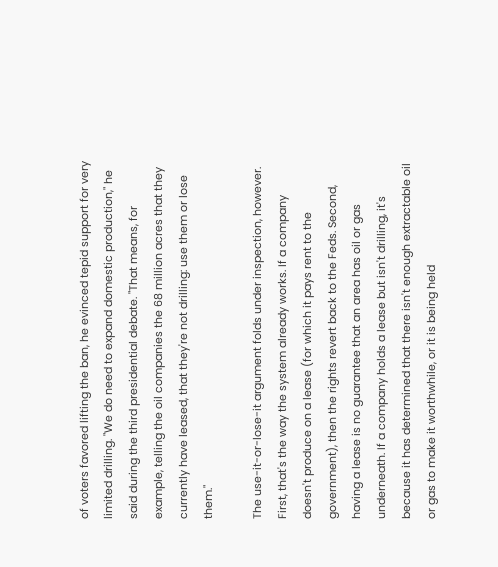of voters favored lifting the ban, he evinced tepid support for very limited drilling. "We do need to expand domestic production," he said during the third presidential debate. "That means, for example, telling the oil companies the 68 million acres that they currently have leased, that they're not drilling: use them or lose them."

The use-it-or-lose-it argument folds under inspection, however. First, that's the way the system already works. If a company doesn't produce on a lease (for which it pays rent to the government), then the rights revert back to the Feds. Second, having a lease is no guarantee that an area has oil or gas underneath. If a company holds a lease but isn't drilling, it's because it has determined that there isn't enough extractable oil or gas to make it worthwhile, or it is being held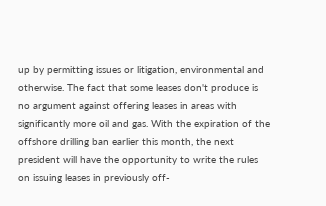up by permitting issues or litigation, environmental and otherwise. The fact that some leases don't produce is no argument against offering leases in areas with significantly more oil and gas. With the expiration of the offshore drilling ban earlier this month, the next president will have the opportunity to write the rules on issuing leases in previously off-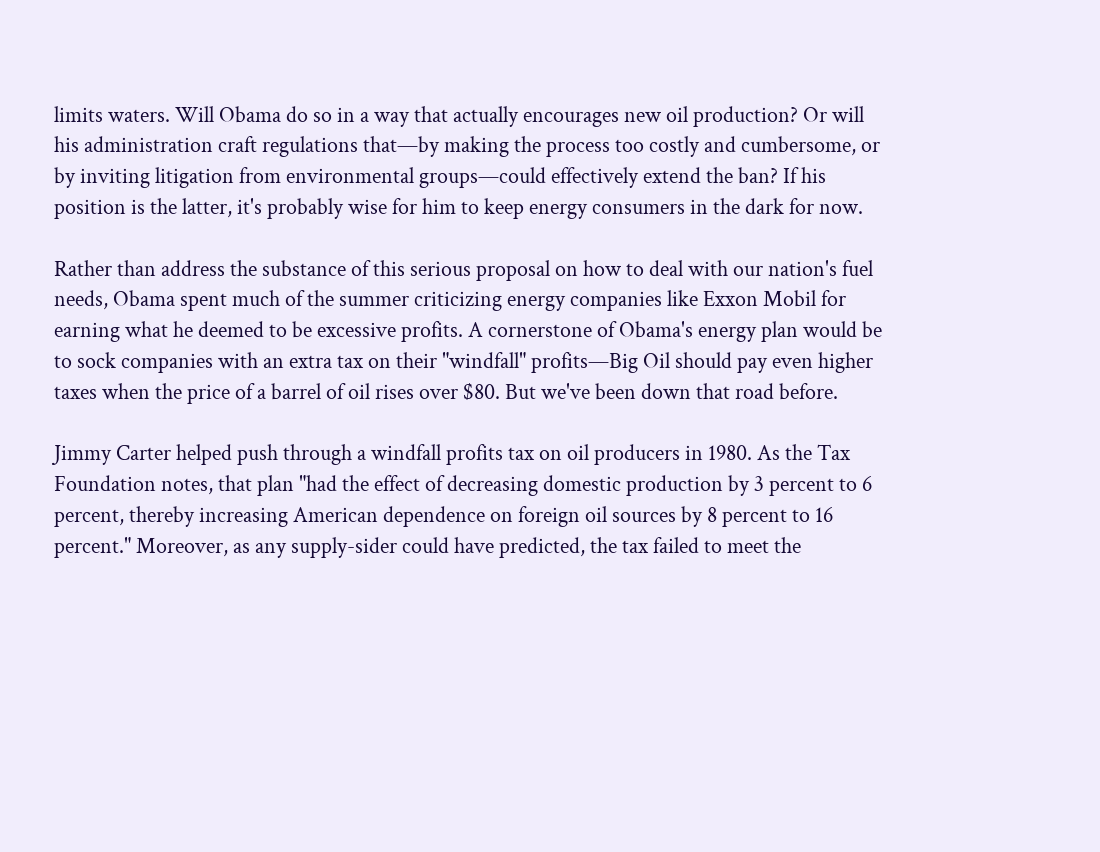limits waters. Will Obama do so in a way that actually encourages new oil production? Or will his administration craft regulations that—by making the process too costly and cumbersome, or by inviting litigation from environmental groups—could effectively extend the ban? If his position is the latter, it's probably wise for him to keep energy consumers in the dark for now.

Rather than address the substance of this serious proposal on how to deal with our nation's fuel needs, Obama spent much of the summer criticizing energy companies like Exxon Mobil for earning what he deemed to be excessive profits. A cornerstone of Obama's energy plan would be to sock companies with an extra tax on their "windfall" profits—Big Oil should pay even higher taxes when the price of a barrel of oil rises over $80. But we've been down that road before.

Jimmy Carter helped push through a windfall profits tax on oil producers in 1980. As the Tax Foundation notes, that plan "had the effect of decreasing domestic production by 3 percent to 6 percent, thereby increasing American dependence on foreign oil sources by 8 percent to 16 percent." Moreover, as any supply-sider could have predicted, the tax failed to meet the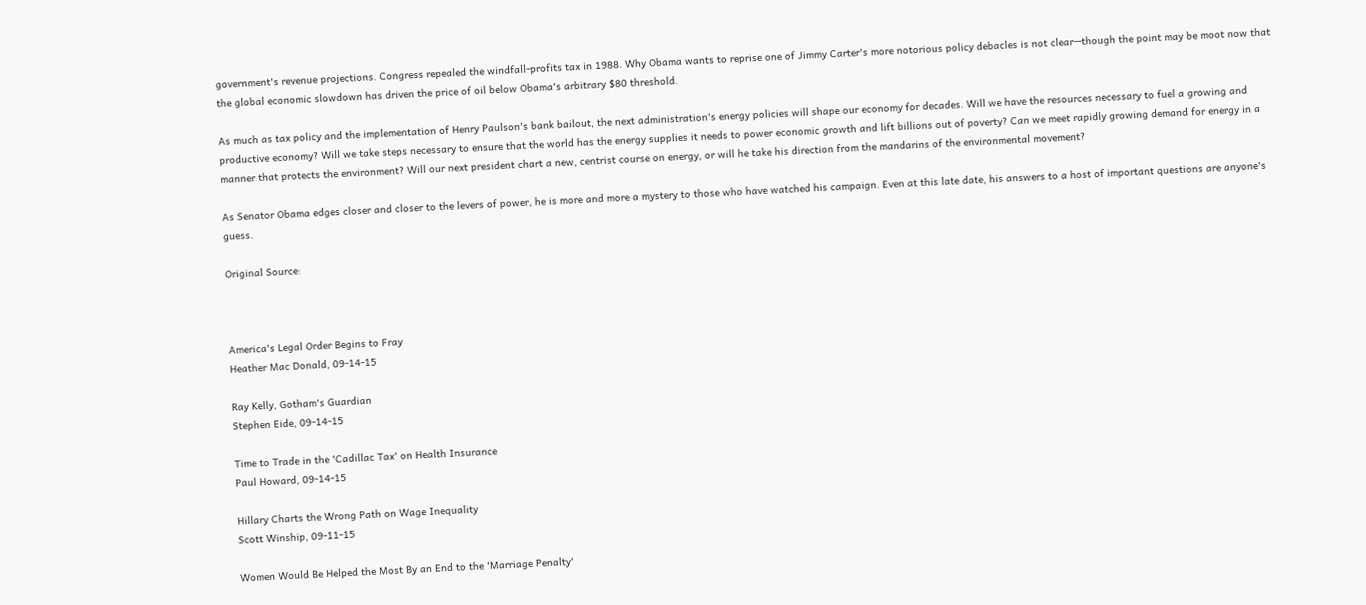government's revenue projections. Congress repealed the windfall-profits tax in 1988. Why Obama wants to reprise one of Jimmy Carter's more notorious policy debacles is not clear—though the point may be moot now that the global economic slowdown has driven the price of oil below Obama's arbitrary $80 threshold.

As much as tax policy and the implementation of Henry Paulson's bank bailout, the next administration's energy policies will shape our economy for decades. Will we have the resources necessary to fuel a growing and productive economy? Will we take steps necessary to ensure that the world has the energy supplies it needs to power economic growth and lift billions out of poverty? Can we meet rapidly growing demand for energy in a manner that protects the environment? Will our next president chart a new, centrist course on energy, or will he take his direction from the mandarins of the environmental movement?

As Senator Obama edges closer and closer to the levers of power, he is more and more a mystery to those who have watched his campaign. Even at this late date, his answers to a host of important questions are anyone's guess.

Original Source:



America's Legal Order Begins to Fray
Heather Mac Donald, 09-14-15

Ray Kelly, Gotham's Guardian
Stephen Eide, 09-14-15

Time to Trade in the 'Cadillac Tax' on Health Insurance
Paul Howard, 09-14-15

Hillary Charts the Wrong Path on Wage Inequality
Scott Winship, 09-11-15

Women Would Be Helped the Most By an End to the 'Marriage Penalty'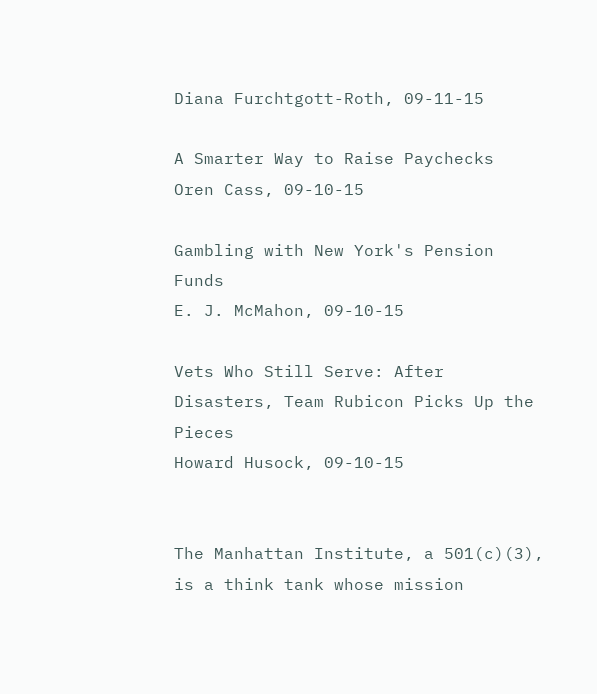Diana Furchtgott-Roth, 09-11-15

A Smarter Way to Raise Paychecks
Oren Cass, 09-10-15

Gambling with New York's Pension Funds
E. J. McMahon, 09-10-15

Vets Who Still Serve: After Disasters, Team Rubicon Picks Up the Pieces
Howard Husock, 09-10-15


The Manhattan Institute, a 501(c)(3), is a think tank whose mission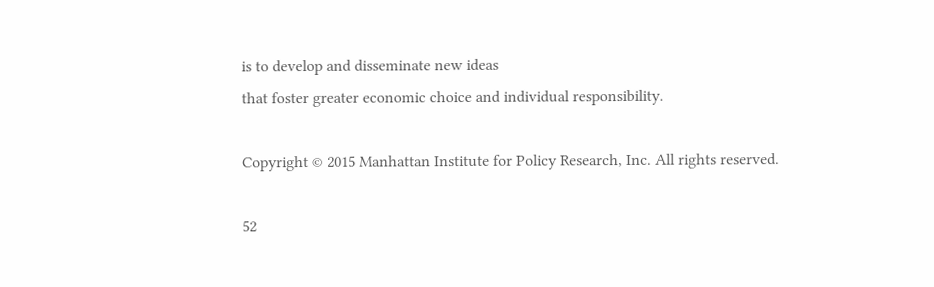is to develop and disseminate new ideas
that foster greater economic choice and individual responsibility.

Copyright © 2015 Manhattan Institute for Policy Research, Inc. All rights reserved.

52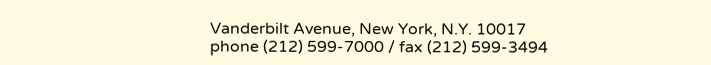Vanderbilt Avenue, New York, N.Y. 10017
phone (212) 599-7000 / fax (212) 599-3494